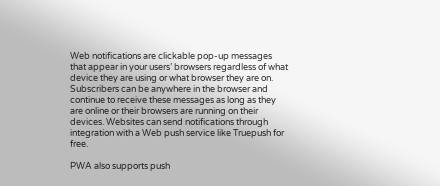Web notifications are clickable pop-up messages that appear in your users’ browsers regardless of what device they are using or what browser they are on. Subscribers can be anywhere in the browser and continue to receive these messages as long as they are online or their browsers are running on their devices. Websites can send notifications through integration with a Web push service like Truepush for free.

PWA also supports push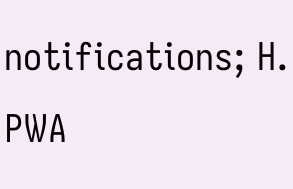notifications; H. PWA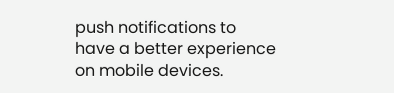push notifications to have a better experience on mobile devices.